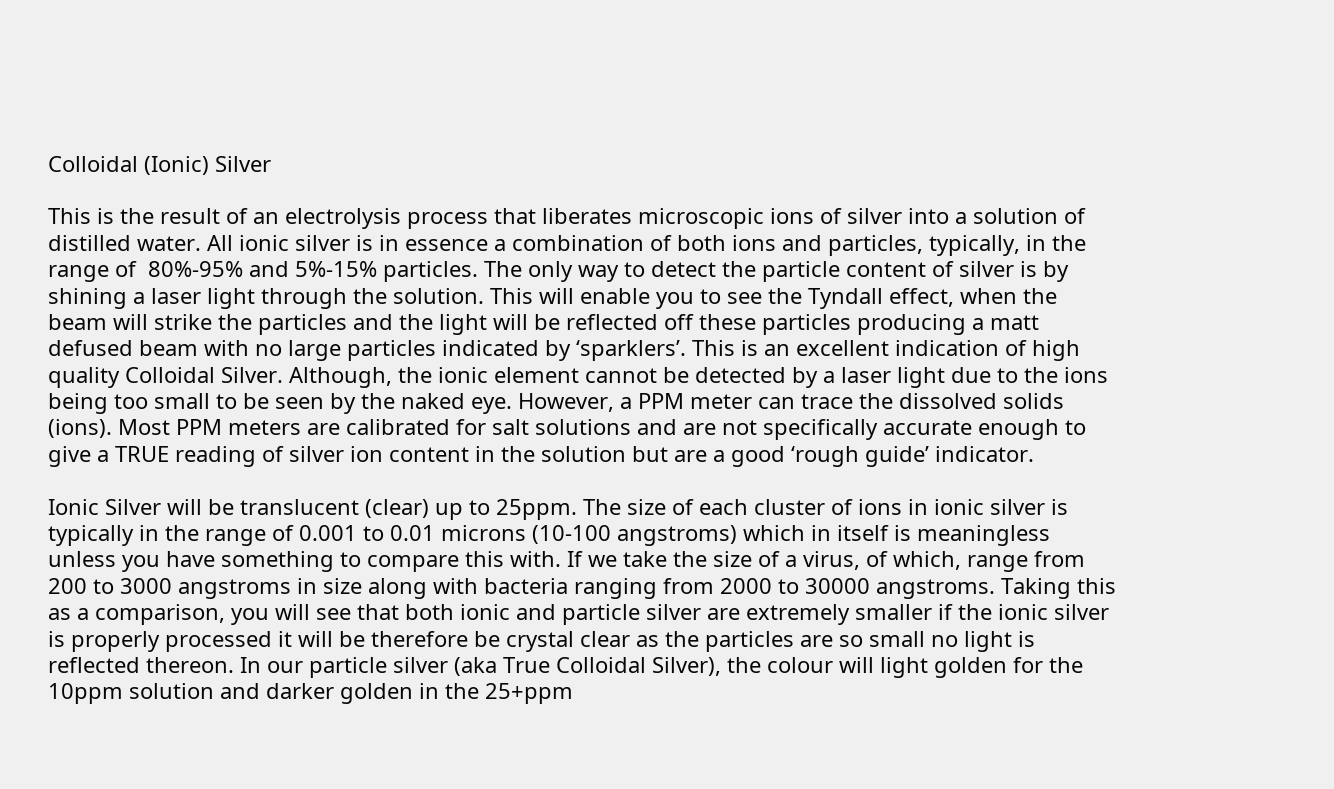Colloidal (Ionic) Silver

This is the result of an electrolysis process that liberates microscopic ions of silver into a solution of distilled water. All ionic silver is in essence a combination of both ions and particles, typically, in the range of  80%-95% and 5%-15% particles. The only way to detect the particle content of silver is by shining a laser light through the solution. This will enable you to see the Tyndall effect, when the beam will strike the particles and the light will be reflected off these particles producing a matt defused beam with no large particles indicated by ‘sparklers’. This is an excellent indication of high quality Colloidal Silver. Although, the ionic element cannot be detected by a laser light due to the ions being too small to be seen by the naked eye. However, a PPM meter can trace the dissolved solids (ions). Most PPM meters are calibrated for salt solutions and are not specifically accurate enough to give a TRUE reading of silver ion content in the solution but are a good ‘rough guide’ indicator.

Ionic Silver will be translucent (clear) up to 25ppm. The size of each cluster of ions in ionic silver is typically in the range of 0.001 to 0.01 microns (10-100 angstroms) which in itself is meaningless unless you have something to compare this with. If we take the size of a virus, of which, range from 200 to 3000 angstroms in size along with bacteria ranging from 2000 to 30000 angstroms. Taking this as a comparison, you will see that both ionic and particle silver are extremely smaller if the ionic silver is properly processed it will be therefore be crystal clear as the particles are so small no light is reflected thereon. In our particle silver (aka True Colloidal Silver), the colour will light golden for the 10ppm solution and darker golden in the 25+ppm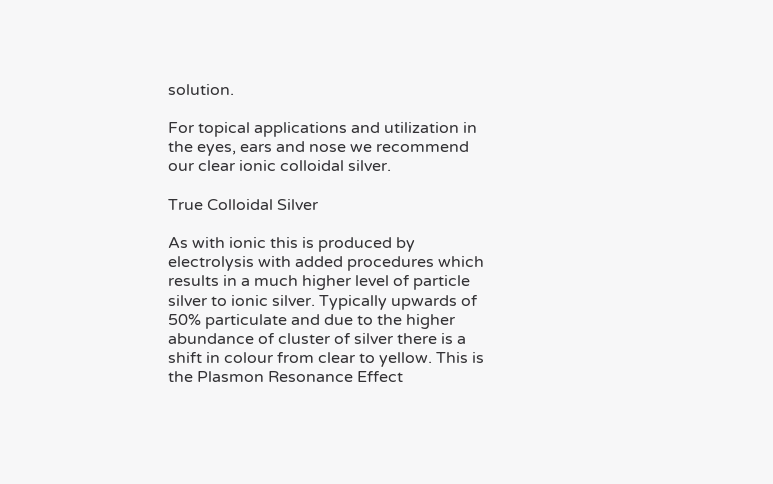solution.

For topical applications and utilization in the eyes, ears and nose we recommend our clear ionic colloidal silver.

True Colloidal Silver

As with ionic this is produced by electrolysis with added procedures which results in a much higher level of particle silver to ionic silver. Typically upwards of 50% particulate and due to the higher abundance of cluster of silver there is a shift in colour from clear to yellow. This is the Plasmon Resonance Effect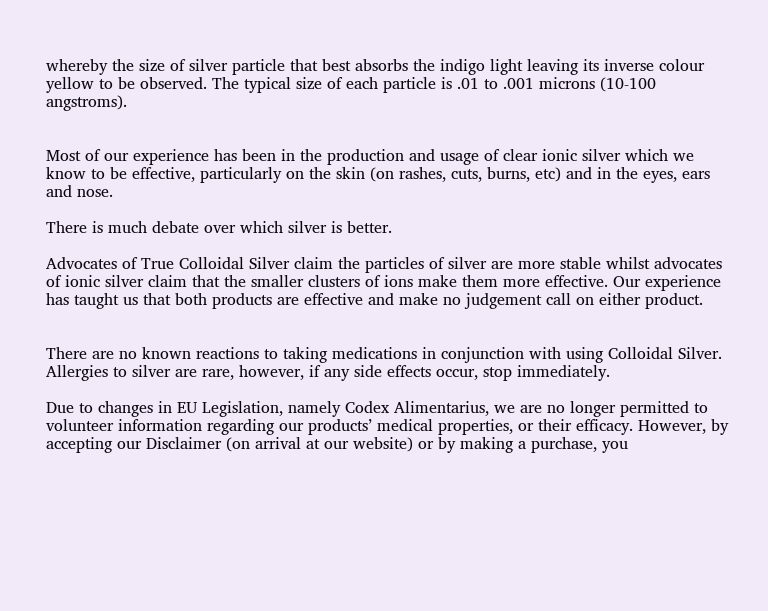whereby the size of silver particle that best absorbs the indigo light leaving its inverse colour yellow to be observed. The typical size of each particle is .01 to .001 microns (10-100 angstroms).


Most of our experience has been in the production and usage of clear ionic silver which we know to be effective, particularly on the skin (on rashes, cuts, burns, etc) and in the eyes, ears and nose.

There is much debate over which silver is better.

Advocates of True Colloidal Silver claim the particles of silver are more stable whilst advocates of ionic silver claim that the smaller clusters of ions make them more effective. Our experience has taught us that both products are effective and make no judgement call on either product.


There are no known reactions to taking medications in conjunction with using Colloidal Silver. Allergies to silver are rare, however, if any side effects occur, stop immediately.

Due to changes in EU Legislation, namely Codex Alimentarius, we are no longer permitted to volunteer information regarding our products’ medical properties, or their efficacy. However, by accepting our Disclaimer (on arrival at our website) or by making a purchase, you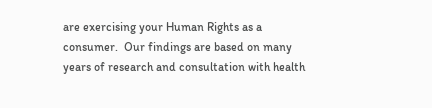are exercising your Human Rights as a consumer.  Our findings are based on many years of research and consultation with health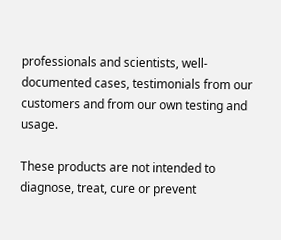professionals and scientists, well-documented cases, testimonials from our customers and from our own testing and usage.

These products are not intended to diagnose, treat, cure or prevent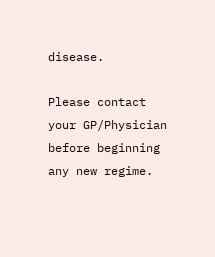disease.

Please contact your GP/Physician before beginning any new regime.